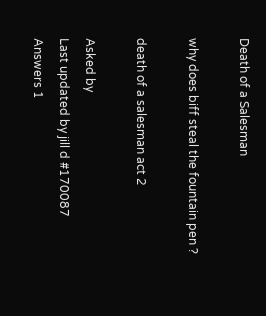Death of a Salesman

why does biff steal the fountain pen ?

death of a salesman act 2

Asked by
Last updated by jill d #170087
Answers 1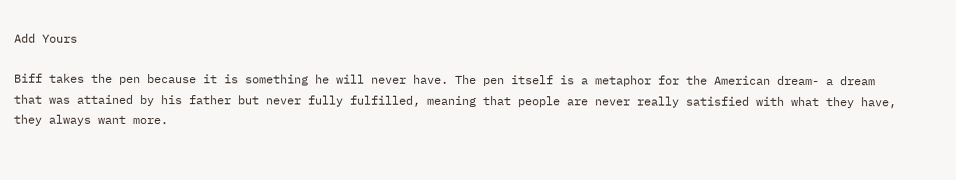Add Yours

Biff takes the pen because it is something he will never have. The pen itself is a metaphor for the American dream- a dream that was attained by his father but never fully fulfilled, meaning that people are never really satisfied with what they have, they always want more.